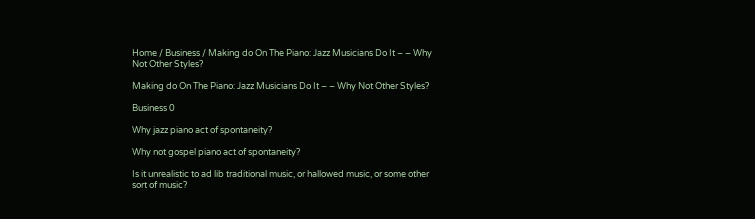Home / Business / Making do On The Piano: Jazz Musicians Do It – – Why Not Other Styles?

Making do On The Piano: Jazz Musicians Do It – – Why Not Other Styles?

Business 0

Why jazz piano act of spontaneity?

Why not gospel piano act of spontaneity?

Is it unrealistic to ad lib traditional music, or hallowed music, or some other sort of music?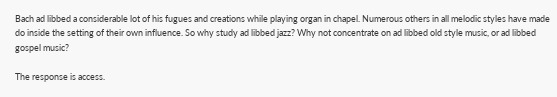Bach ad libbed a considerable lot of his fugues and creations while playing organ in chapel. Numerous others in all melodic styles have made do inside the setting of their own influence. So why study ad libbed jazz? Why not concentrate on ad libbed old style music, or ad libbed gospel music?

The response is access.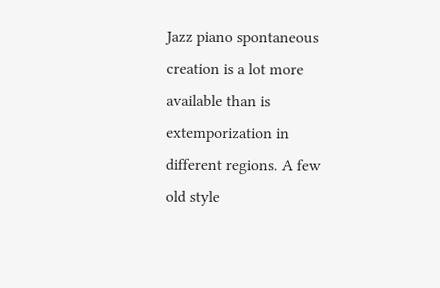Jazz piano spontaneous creation is a lot more available than is extemporization in different regions. A few old style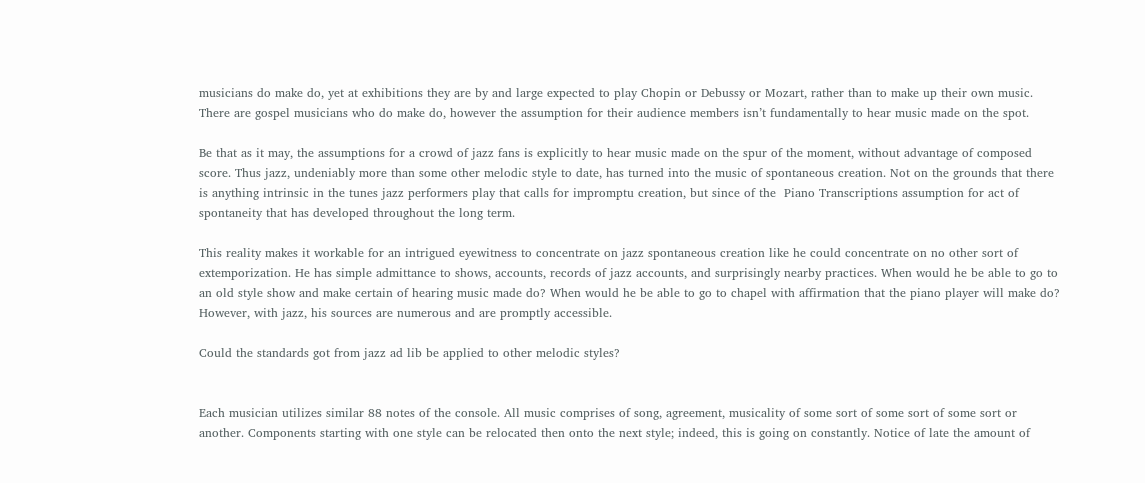musicians do make do, yet at exhibitions they are by and large expected to play Chopin or Debussy or Mozart, rather than to make up their own music. There are gospel musicians who do make do, however the assumption for their audience members isn’t fundamentally to hear music made on the spot.

Be that as it may, the assumptions for a crowd of jazz fans is explicitly to hear music made on the spur of the moment, without advantage of composed score. Thus jazz, undeniably more than some other melodic style to date, has turned into the music of spontaneous creation. Not on the grounds that there is anything intrinsic in the tunes jazz performers play that calls for impromptu creation, but since of the  Piano Transcriptions assumption for act of spontaneity that has developed throughout the long term.

This reality makes it workable for an intrigued eyewitness to concentrate on jazz spontaneous creation like he could concentrate on no other sort of extemporization. He has simple admittance to shows, accounts, records of jazz accounts, and surprisingly nearby practices. When would he be able to go to an old style show and make certain of hearing music made do? When would he be able to go to chapel with affirmation that the piano player will make do? However, with jazz, his sources are numerous and are promptly accessible.

Could the standards got from jazz ad lib be applied to other melodic styles?


Each musician utilizes similar 88 notes of the console. All music comprises of song, agreement, musicality of some sort of some sort of some sort or another. Components starting with one style can be relocated then onto the next style; indeed, this is going on constantly. Notice of late the amount of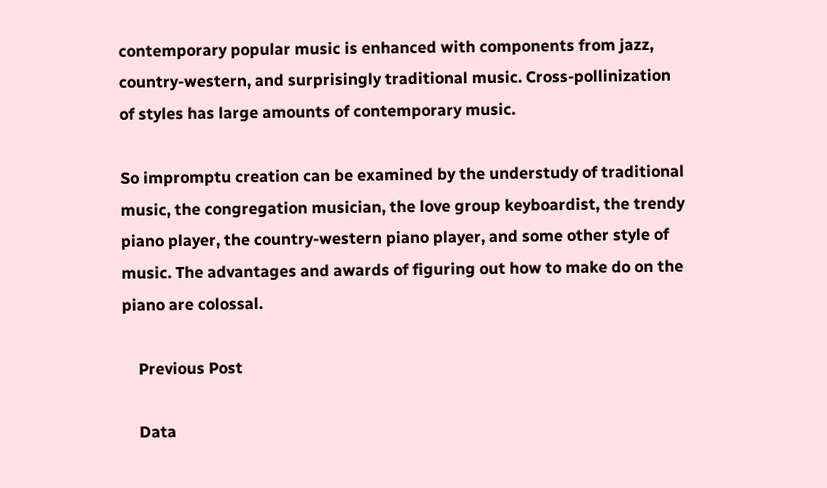contemporary popular music is enhanced with components from jazz, country-western, and surprisingly traditional music. Cross-pollinization of styles has large amounts of contemporary music.

So impromptu creation can be examined by the understudy of traditional music, the congregation musician, the love group keyboardist, the trendy piano player, the country-western piano player, and some other style of music. The advantages and awards of figuring out how to make do on the piano are colossal.

    Previous Post

    Data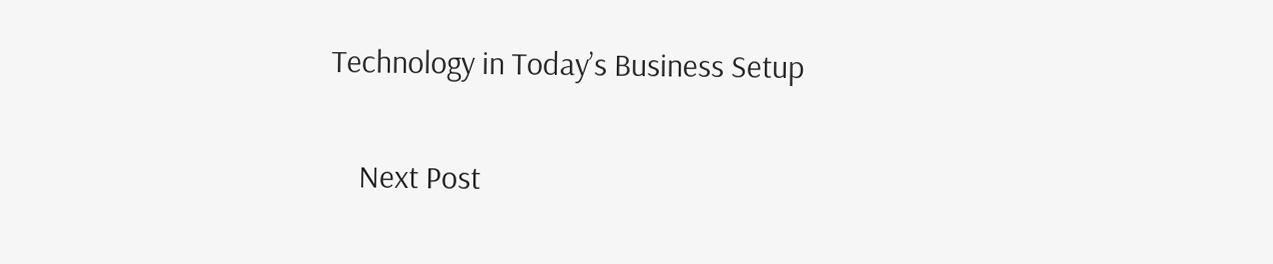Technology in Today’s Business Setup

    Next Post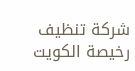شركة تنظيف رخيصة الكويت